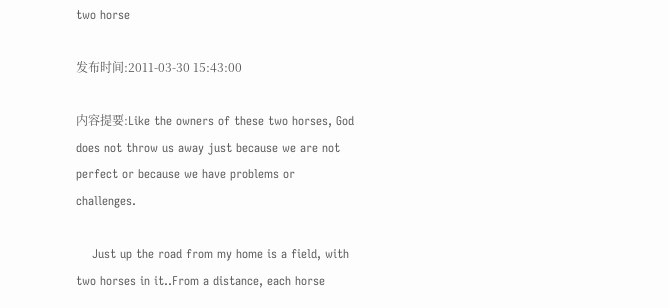two horse

发布时间:2011-03-30 15:43:00

内容提要:Like the owners of these two horses, God does not throw us away just because we are not perfect or because we have problems or challenges.

    Just up the road from my home is a field, with two horses in it..From a distance, each horse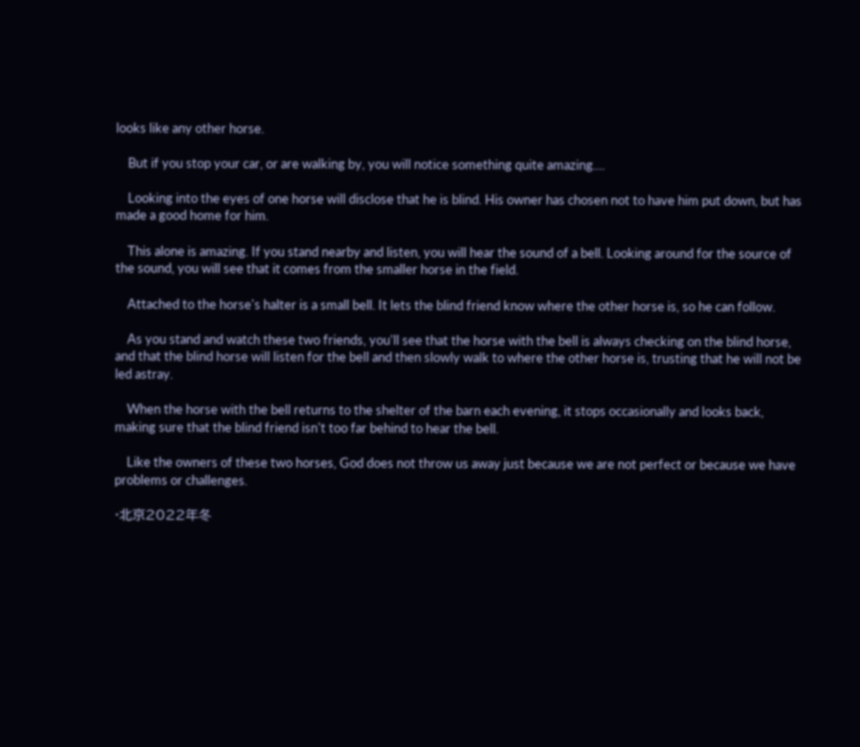looks like any other horse.

    But if you stop your car, or are walking by, you will notice something quite amazing....

    Looking into the eyes of one horse will disclose that he is blind. His owner has chosen not to have him put down, but has made a good home for him.

    This alone is amazing. If you stand nearby and listen, you will hear the sound of a bell. Looking around for the source of the sound, you will see that it comes from the smaller horse in the field.

    Attached to the horse's halter is a small bell. It lets the blind friend know where the other horse is, so he can follow.

    As you stand and watch these two friends, you'll see that the horse with the bell is always checking on the blind horse, and that the blind horse will listen for the bell and then slowly walk to where the other horse is, trusting that he will not be led astray.

    When the horse with the bell returns to the shelter of the barn each evening, it stops occasionally and looks back, making sure that the blind friend isn't too far behind to hear the bell.

    Like the owners of these two horses, God does not throw us away just because we are not perfect or because we have problems or challenges.

·北京2022年冬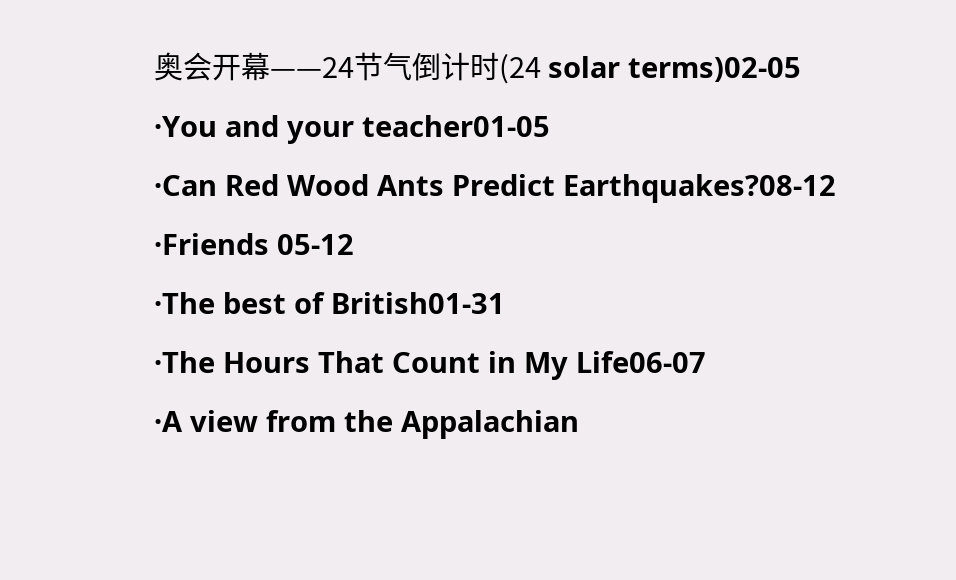奥会开幕——24节气倒计时(24 solar terms)02-05
·You and your teacher01-05
·Can Red Wood Ants Predict Earthquakes?08-12
·Friends 05-12
·The best of British01-31
·The Hours That Count in My Life06-07
·A view from the Appalachian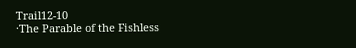Trail12-10
·The Parable of the Fishless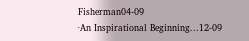Fisherman04-09
·An Inspirational Beginning...12-09